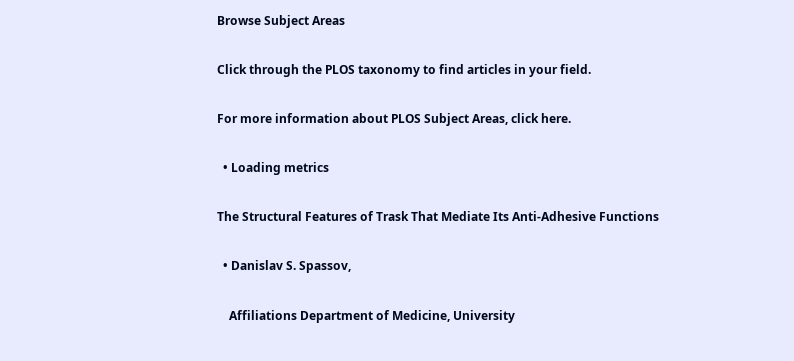Browse Subject Areas

Click through the PLOS taxonomy to find articles in your field.

For more information about PLOS Subject Areas, click here.

  • Loading metrics

The Structural Features of Trask That Mediate Its Anti-Adhesive Functions

  • Danislav S. Spassov,

    Affiliations Department of Medicine, University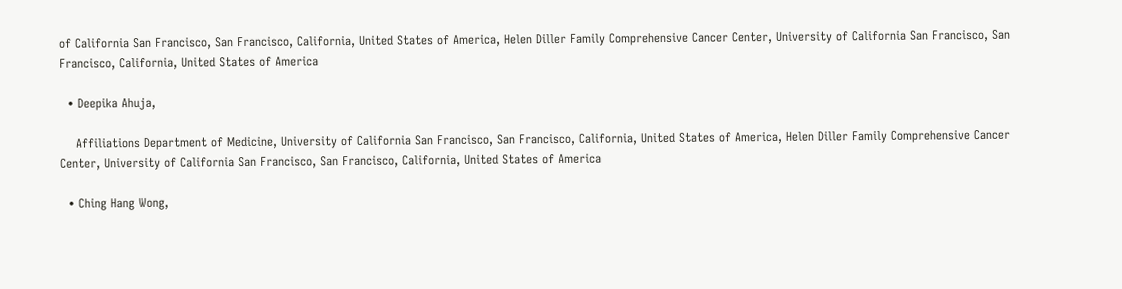of California San Francisco, San Francisco, California, United States of America, Helen Diller Family Comprehensive Cancer Center, University of California San Francisco, San Francisco, California, United States of America

  • Deepika Ahuja,

    Affiliations Department of Medicine, University of California San Francisco, San Francisco, California, United States of America, Helen Diller Family Comprehensive Cancer Center, University of California San Francisco, San Francisco, California, United States of America

  • Ching Hang Wong,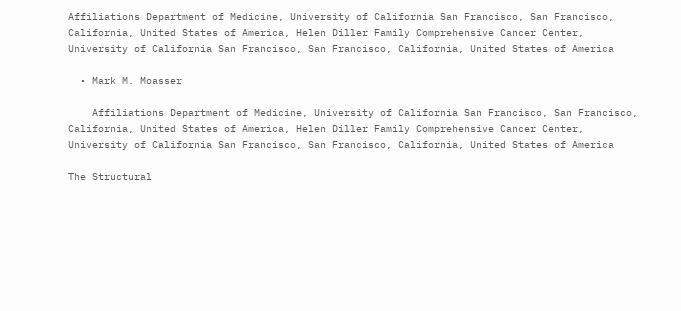Affiliations Department of Medicine, University of California San Francisco, San Francisco, California, United States of America, Helen Diller Family Comprehensive Cancer Center, University of California San Francisco, San Francisco, California, United States of America

  • Mark M. Moasser

    Affiliations Department of Medicine, University of California San Francisco, San Francisco, California, United States of America, Helen Diller Family Comprehensive Cancer Center, University of California San Francisco, San Francisco, California, United States of America

The Structural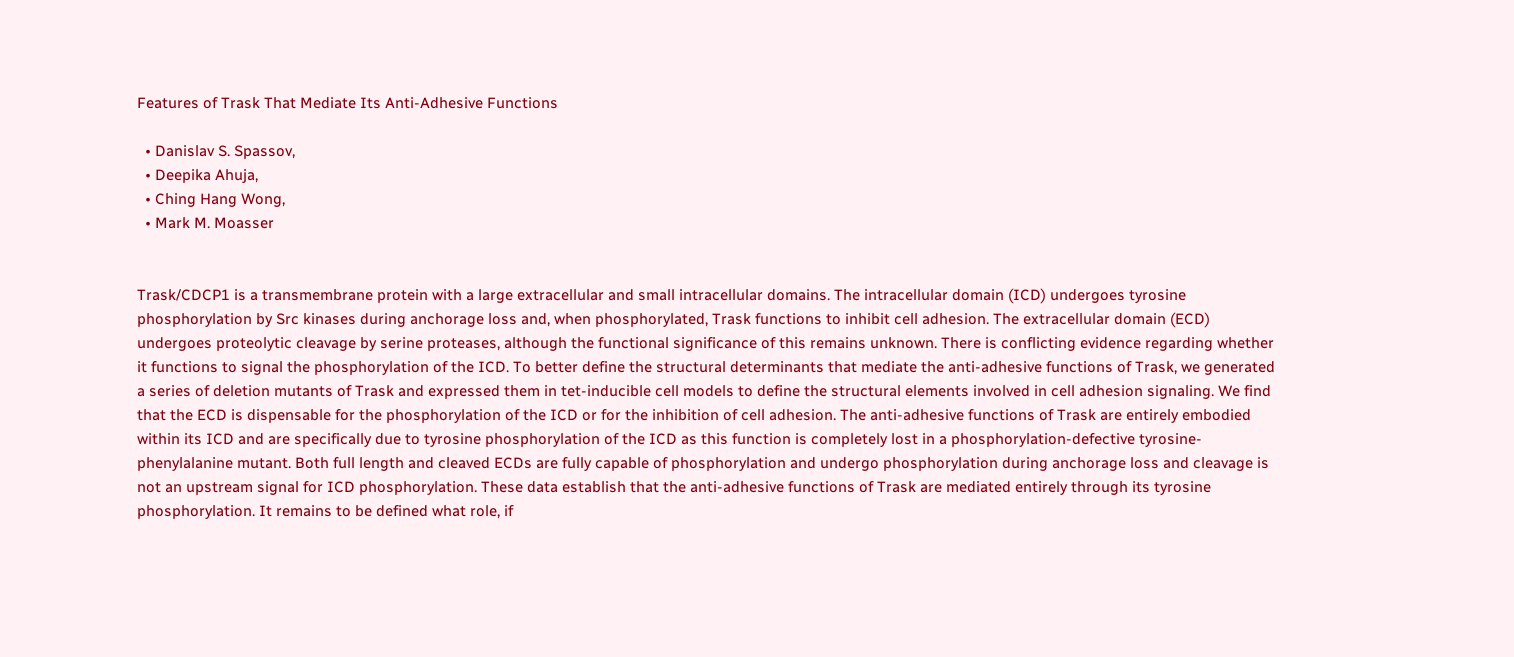Features of Trask That Mediate Its Anti-Adhesive Functions

  • Danislav S. Spassov,
  • Deepika Ahuja,
  • Ching Hang Wong,
  • Mark M. Moasser


Trask/CDCP1 is a transmembrane protein with a large extracellular and small intracellular domains. The intracellular domain (ICD) undergoes tyrosine phosphorylation by Src kinases during anchorage loss and, when phosphorylated, Trask functions to inhibit cell adhesion. The extracellular domain (ECD) undergoes proteolytic cleavage by serine proteases, although the functional significance of this remains unknown. There is conflicting evidence regarding whether it functions to signal the phosphorylation of the ICD. To better define the structural determinants that mediate the anti-adhesive functions of Trask, we generated a series of deletion mutants of Trask and expressed them in tet-inducible cell models to define the structural elements involved in cell adhesion signaling. We find that the ECD is dispensable for the phosphorylation of the ICD or for the inhibition of cell adhesion. The anti-adhesive functions of Trask are entirely embodied within its ICD and are specifically due to tyrosine phosphorylation of the ICD as this function is completely lost in a phosphorylation-defective tyrosine-phenylalanine mutant. Both full length and cleaved ECDs are fully capable of phosphorylation and undergo phosphorylation during anchorage loss and cleavage is not an upstream signal for ICD phosphorylation. These data establish that the anti-adhesive functions of Trask are mediated entirely through its tyrosine phosphorylation. It remains to be defined what role, if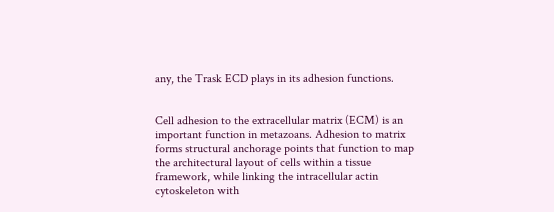any, the Trask ECD plays in its adhesion functions.


Cell adhesion to the extracellular matrix (ECM) is an important function in metazoans. Adhesion to matrix forms structural anchorage points that function to map the architectural layout of cells within a tissue framework, while linking the intracellular actin cytoskeleton with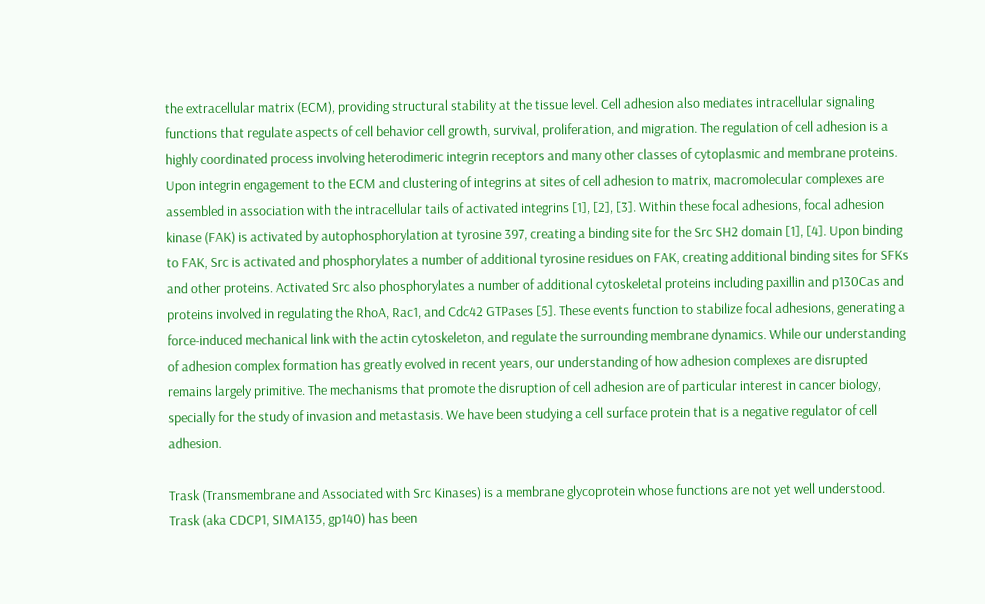the extracellular matrix (ECM), providing structural stability at the tissue level. Cell adhesion also mediates intracellular signaling functions that regulate aspects of cell behavior cell growth, survival, proliferation, and migration. The regulation of cell adhesion is a highly coordinated process involving heterodimeric integrin receptors and many other classes of cytoplasmic and membrane proteins. Upon integrin engagement to the ECM and clustering of integrins at sites of cell adhesion to matrix, macromolecular complexes are assembled in association with the intracellular tails of activated integrins [1], [2], [3]. Within these focal adhesions, focal adhesion kinase (FAK) is activated by autophosphorylation at tyrosine 397, creating a binding site for the Src SH2 domain [1], [4]. Upon binding to FAK, Src is activated and phosphorylates a number of additional tyrosine residues on FAK, creating additional binding sites for SFKs and other proteins. Activated Src also phosphorylates a number of additional cytoskeletal proteins including paxillin and p130Cas and proteins involved in regulating the RhoA, Rac1, and Cdc42 GTPases [5]. These events function to stabilize focal adhesions, generating a force-induced mechanical link with the actin cytoskeleton, and regulate the surrounding membrane dynamics. While our understanding of adhesion complex formation has greatly evolved in recent years, our understanding of how adhesion complexes are disrupted remains largely primitive. The mechanisms that promote the disruption of cell adhesion are of particular interest in cancer biology, specially for the study of invasion and metastasis. We have been studying a cell surface protein that is a negative regulator of cell adhesion.

Trask (Transmembrane and Associated with Src Kinases) is a membrane glycoprotein whose functions are not yet well understood. Trask (aka CDCP1, SIMA135, gp140) has been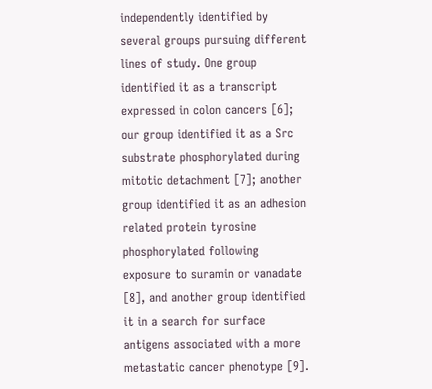independently identified by several groups pursuing different lines of study. One group identified it as a transcript expressed in colon cancers [6]; our group identified it as a Src substrate phosphorylated during mitotic detachment [7]; another group identified it as an adhesion related protein tyrosine phosphorylated following exposure to suramin or vanadate [8], and another group identified it in a search for surface antigens associated with a more metastatic cancer phenotype [9].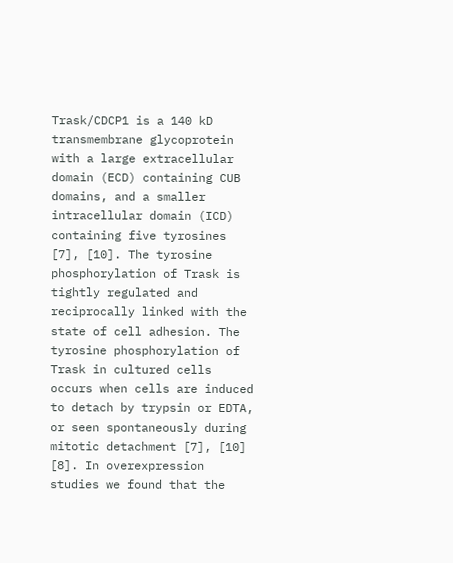Trask/CDCP1 is a 140 kD transmembrane glycoprotein with a large extracellular domain (ECD) containing CUB domains, and a smaller intracellular domain (ICD) containing five tyrosines [7], [10]. The tyrosine phosphorylation of Trask is tightly regulated and reciprocally linked with the state of cell adhesion. The tyrosine phosphorylation of Trask in cultured cells occurs when cells are induced to detach by trypsin or EDTA, or seen spontaneously during mitotic detachment [7], [10] [8]. In overexpression studies we found that the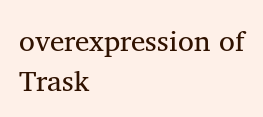overexpression of Trask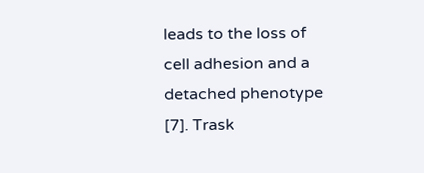leads to the loss of cell adhesion and a detached phenotype [7]. Trask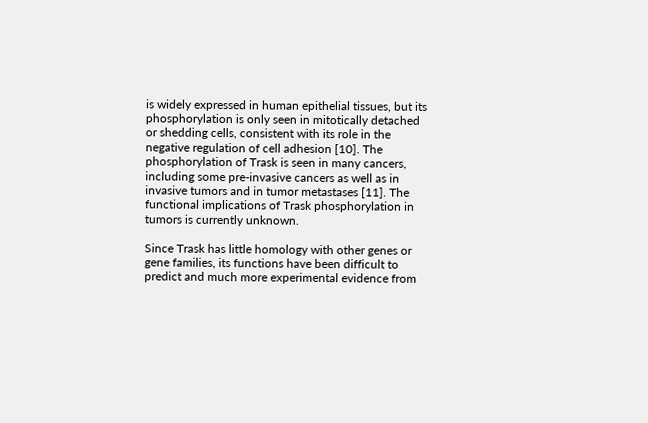is widely expressed in human epithelial tissues, but its phosphorylation is only seen in mitotically detached or shedding cells, consistent with its role in the negative regulation of cell adhesion [10]. The phosphorylation of Trask is seen in many cancers, including some pre-invasive cancers as well as in invasive tumors and in tumor metastases [11]. The functional implications of Trask phosphorylation in tumors is currently unknown.

Since Trask has little homology with other genes or gene families, its functions have been difficult to predict and much more experimental evidence from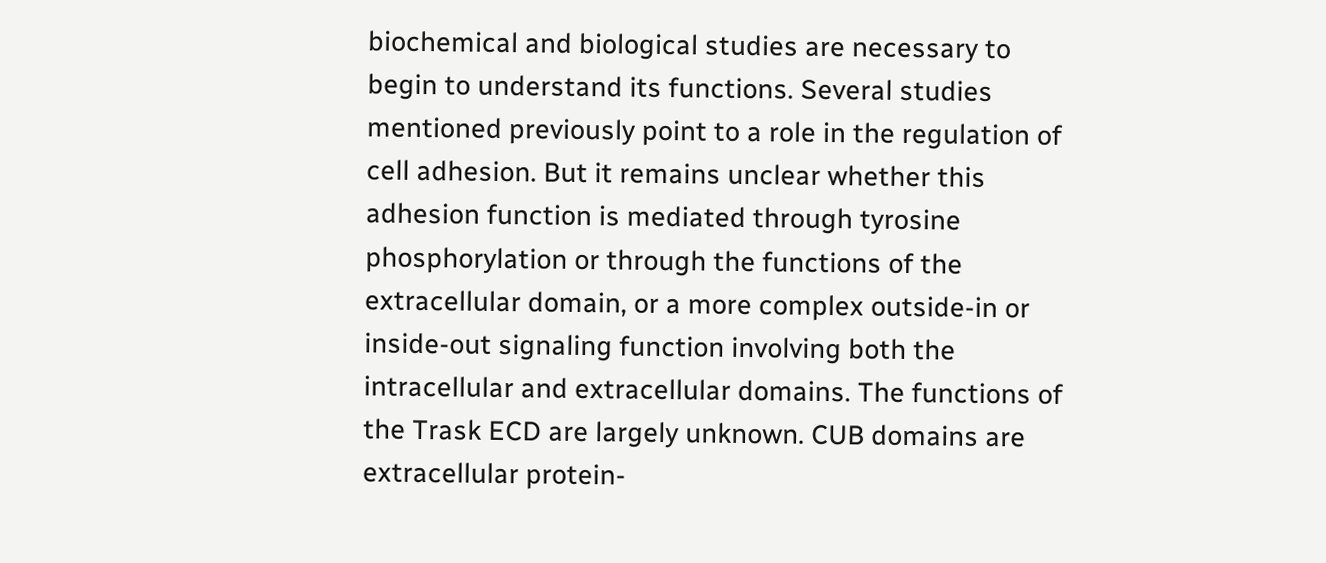biochemical and biological studies are necessary to begin to understand its functions. Several studies mentioned previously point to a role in the regulation of cell adhesion. But it remains unclear whether this adhesion function is mediated through tyrosine phosphorylation or through the functions of the extracellular domain, or a more complex outside-in or inside-out signaling function involving both the intracellular and extracellular domains. The functions of the Trask ECD are largely unknown. CUB domains are extracellular protein-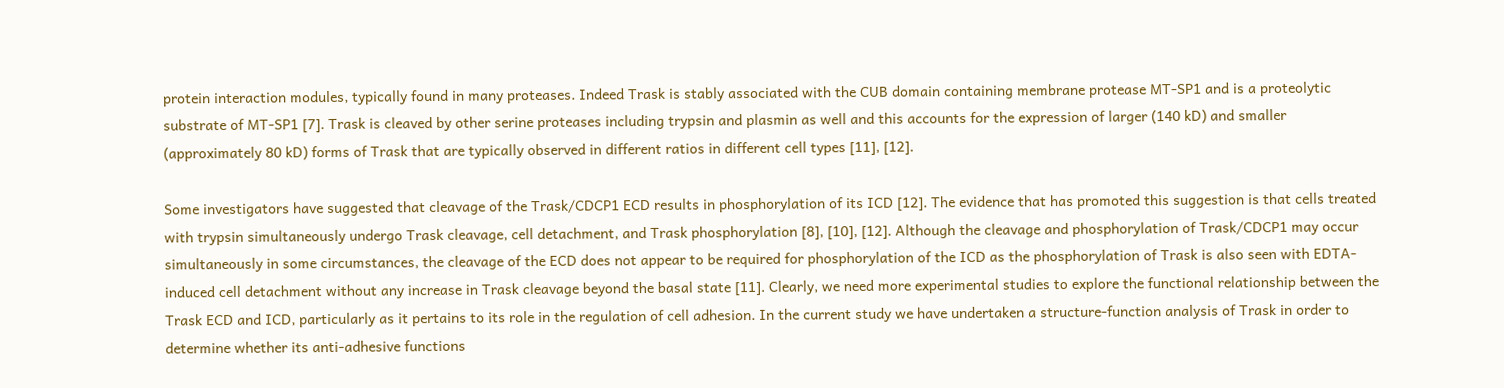protein interaction modules, typically found in many proteases. Indeed Trask is stably associated with the CUB domain containing membrane protease MT-SP1 and is a proteolytic substrate of MT-SP1 [7]. Trask is cleaved by other serine proteases including trypsin and plasmin as well and this accounts for the expression of larger (140 kD) and smaller (approximately 80 kD) forms of Trask that are typically observed in different ratios in different cell types [11], [12].

Some investigators have suggested that cleavage of the Trask/CDCP1 ECD results in phosphorylation of its ICD [12]. The evidence that has promoted this suggestion is that cells treated with trypsin simultaneously undergo Trask cleavage, cell detachment, and Trask phosphorylation [8], [10], [12]. Although the cleavage and phosphorylation of Trask/CDCP1 may occur simultaneously in some circumstances, the cleavage of the ECD does not appear to be required for phosphorylation of the ICD as the phosphorylation of Trask is also seen with EDTA-induced cell detachment without any increase in Trask cleavage beyond the basal state [11]. Clearly, we need more experimental studies to explore the functional relationship between the Trask ECD and ICD, particularly as it pertains to its role in the regulation of cell adhesion. In the current study we have undertaken a structure-function analysis of Trask in order to determine whether its anti-adhesive functions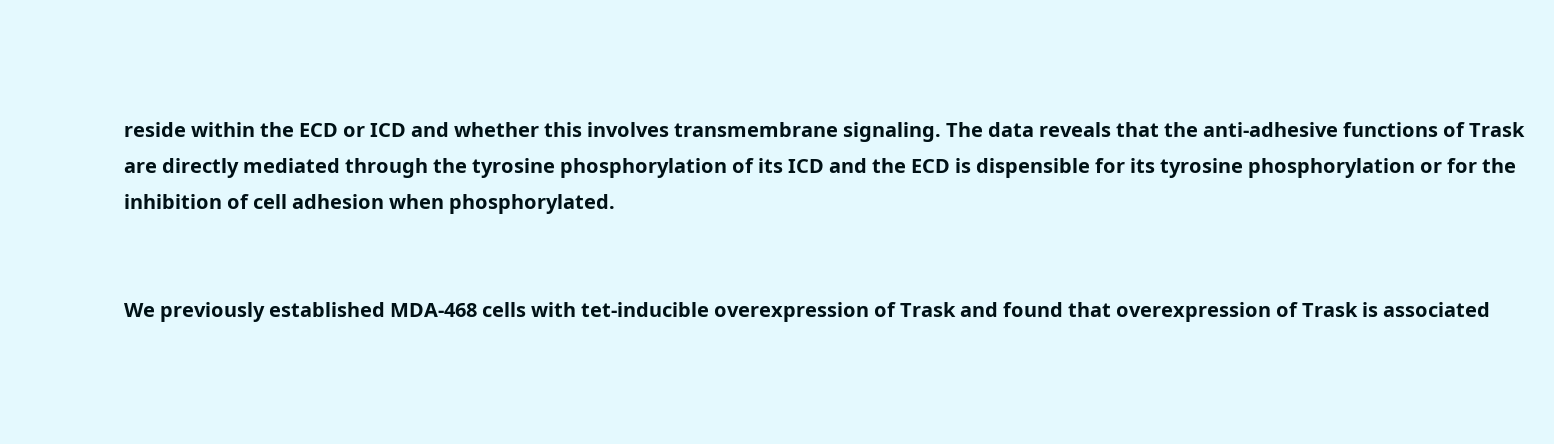reside within the ECD or ICD and whether this involves transmembrane signaling. The data reveals that the anti-adhesive functions of Trask are directly mediated through the tyrosine phosphorylation of its ICD and the ECD is dispensible for its tyrosine phosphorylation or for the inhibition of cell adhesion when phosphorylated.


We previously established MDA-468 cells with tet-inducible overexpression of Trask and found that overexpression of Trask is associated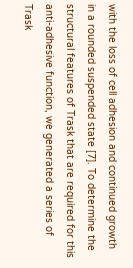with the loss of cell adhesion and continued growth in a rounded suspended state [7]. To determine the structural features of Trask that are required for this anti-adhesive function, we generated a series of Trask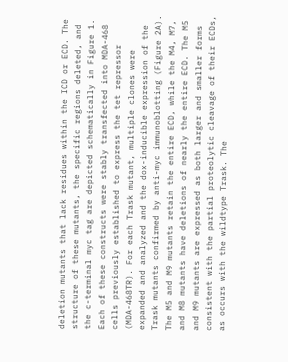deletion mutants that lack residues within the ICD or ECD. The structure of these mutants, the specific regions deleted, and the c-terminal myc tag are depicted schematically in Figure 1. Each of these constructs were stably transfected into MDA-468 cells previously established to express the tet repressor (MDA-468TR). For each Trask mutant, multiple clones were expanded and analyzed and the dox-inducible expression of the Trask mutants confirmed by anti-myc immunoblotting (Figure 2A). The M5 and M9 mutants retain the entire ECD, while the M4, M7, and M8 mutants have deletions of nearly the entire ECD. The M5 and M9 mutants are expressed as both larger and smaller forms consistent with the partial proteolytic cleavage of their ECDs, as occurs with the wildtype Trask. The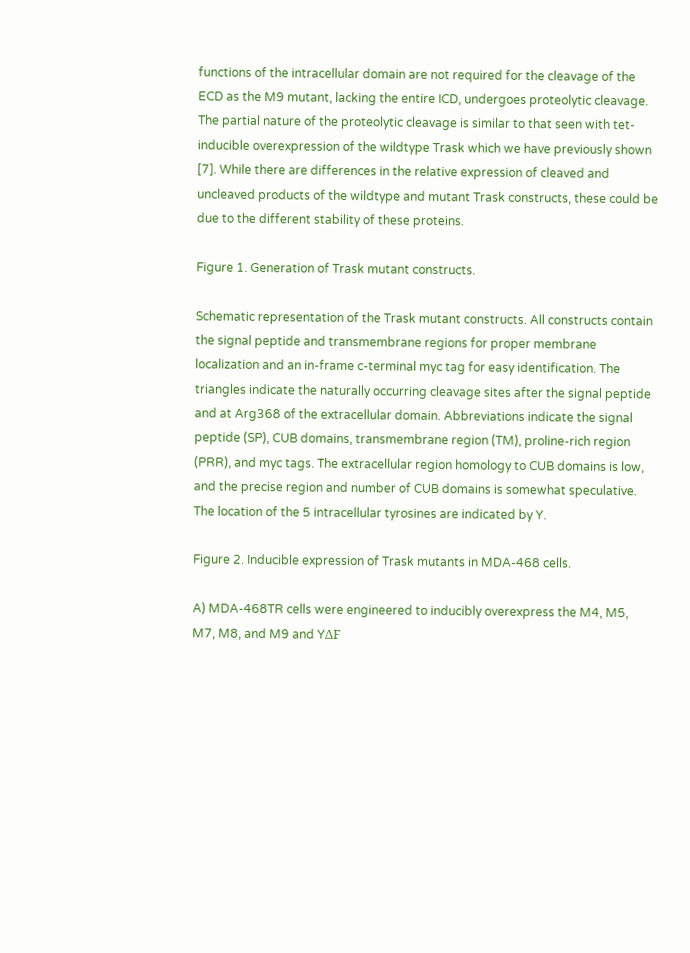functions of the intracellular domain are not required for the cleavage of the ECD as the M9 mutant, lacking the entire ICD, undergoes proteolytic cleavage. The partial nature of the proteolytic cleavage is similar to that seen with tet-inducible overexpression of the wildtype Trask which we have previously shown [7]. While there are differences in the relative expression of cleaved and uncleaved products of the wildtype and mutant Trask constructs, these could be due to the different stability of these proteins.

Figure 1. Generation of Trask mutant constructs.

Schematic representation of the Trask mutant constructs. All constructs contain the signal peptide and transmembrane regions for proper membrane localization and an in-frame c-terminal myc tag for easy identification. The triangles indicate the naturally occurring cleavage sites after the signal peptide and at Arg368 of the extracellular domain. Abbreviations indicate the signal peptide (SP), CUB domains, transmembrane region (TM), proline-rich region (PRR), and myc tags. The extracellular region homology to CUB domains is low, and the precise region and number of CUB domains is somewhat speculative. The location of the 5 intracellular tyrosines are indicated by Y.

Figure 2. Inducible expression of Trask mutants in MDA-468 cells.

A) MDA-468TR cells were engineered to inducibly overexpress the M4, M5, M7, M8, and M9 and YΔF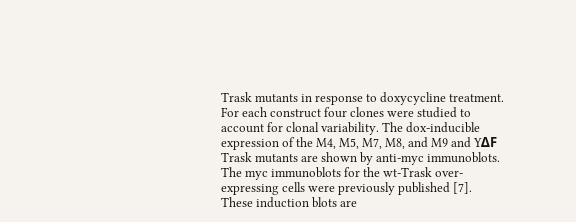Trask mutants in response to doxycycline treatment. For each construct four clones were studied to account for clonal variability. The dox-inducible expression of the M4, M5, M7, M8, and M9 and YΔF Trask mutants are shown by anti-myc immunoblots. The myc immunoblots for the wt-Trask over-expressing cells were previously published [7]. These induction blots are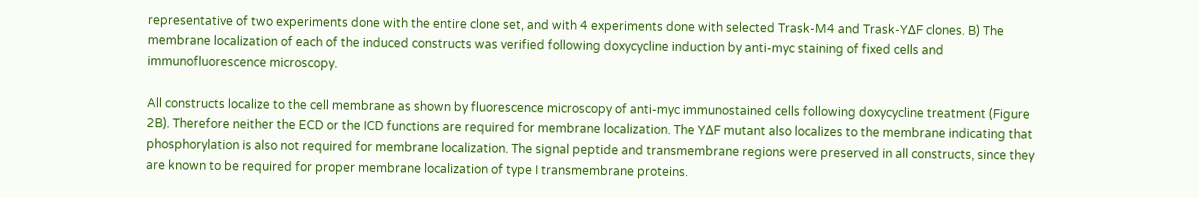representative of two experiments done with the entire clone set, and with 4 experiments done with selected Trask-M4 and Trask-YΔF clones. B) The membrane localization of each of the induced constructs was verified following doxycycline induction by anti-myc staining of fixed cells and immunofluorescence microscopy.

All constructs localize to the cell membrane as shown by fluorescence microscopy of anti-myc immunostained cells following doxycycline treatment (Figure 2B). Therefore neither the ECD or the ICD functions are required for membrane localization. The YΔF mutant also localizes to the membrane indicating that phosphorylation is also not required for membrane localization. The signal peptide and transmembrane regions were preserved in all constructs, since they are known to be required for proper membrane localization of type I transmembrane proteins.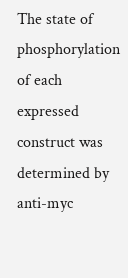The state of phosphorylation of each expressed construct was determined by anti-myc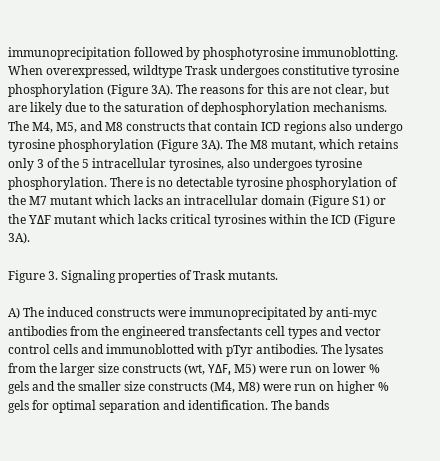immunoprecipitation followed by phosphotyrosine immunoblotting. When overexpressed, wildtype Trask undergoes constitutive tyrosine phosphorylation (Figure 3A). The reasons for this are not clear, but are likely due to the saturation of dephosphorylation mechanisms. The M4, M5, and M8 constructs that contain ICD regions also undergo tyrosine phosphorylation (Figure 3A). The M8 mutant, which retains only 3 of the 5 intracellular tyrosines, also undergoes tyrosine phosphorylation. There is no detectable tyrosine phosphorylation of the M7 mutant which lacks an intracellular domain (Figure S1) or the YΔF mutant which lacks critical tyrosines within the ICD (Figure 3A).

Figure 3. Signaling properties of Trask mutants.

A) The induced constructs were immunoprecipitated by anti-myc antibodies from the engineered transfectants cell types and vector control cells and immunoblotted with pTyr antibodies. The lysates from the larger size constructs (wt, YΔF, M5) were run on lower % gels and the smaller size constructs (M4, M8) were run on higher % gels for optimal separation and identification. The bands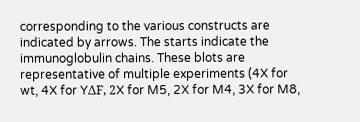corresponding to the various constructs are indicated by arrows. The starts indicate the immunoglobulin chains. These blots are representative of multiple experiments (4X for wt, 4X for YΔF, 2X for M5, 2X for M4, 3X for M8,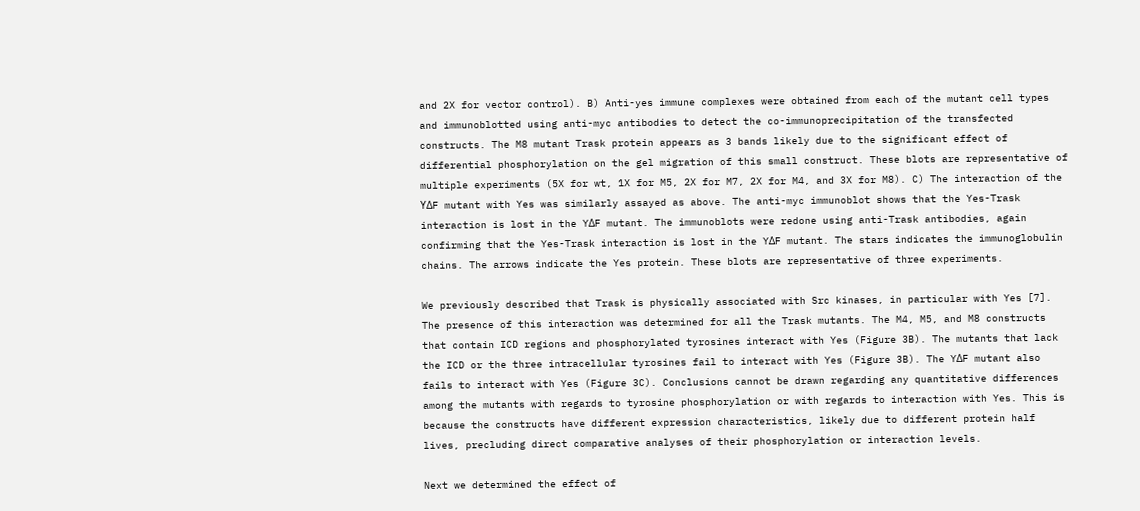and 2X for vector control). B) Anti-yes immune complexes were obtained from each of the mutant cell types and immunoblotted using anti-myc antibodies to detect the co-immunoprecipitation of the transfected constructs. The M8 mutant Trask protein appears as 3 bands likely due to the significant effect of differential phosphorylation on the gel migration of this small construct. These blots are representative of multiple experiments (5X for wt, 1X for M5, 2X for M7, 2X for M4, and 3X for M8). C) The interaction of the YΔF mutant with Yes was similarly assayed as above. The anti-myc immunoblot shows that the Yes-Trask interaction is lost in the YΔF mutant. The immunoblots were redone using anti-Trask antibodies, again confirming that the Yes-Trask interaction is lost in the YΔF mutant. The stars indicates the immunoglobulin chains. The arrows indicate the Yes protein. These blots are representative of three experiments.

We previously described that Trask is physically associated with Src kinases, in particular with Yes [7]. The presence of this interaction was determined for all the Trask mutants. The M4, M5, and M8 constructs that contain ICD regions and phosphorylated tyrosines interact with Yes (Figure 3B). The mutants that lack the ICD or the three intracellular tyrosines fail to interact with Yes (Figure 3B). The YΔF mutant also fails to interact with Yes (Figure 3C). Conclusions cannot be drawn regarding any quantitative differences among the mutants with regards to tyrosine phosphorylation or with regards to interaction with Yes. This is because the constructs have different expression characteristics, likely due to different protein half lives, precluding direct comparative analyses of their phosphorylation or interaction levels.

Next we determined the effect of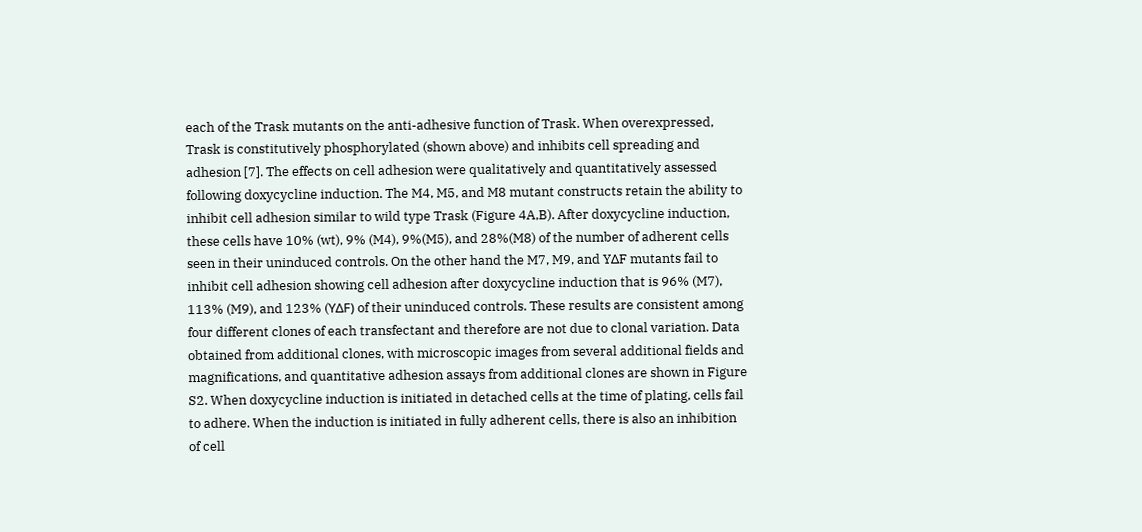each of the Trask mutants on the anti-adhesive function of Trask. When overexpressed, Trask is constitutively phosphorylated (shown above) and inhibits cell spreading and adhesion [7]. The effects on cell adhesion were qualitatively and quantitatively assessed following doxycycline induction. The M4, M5, and M8 mutant constructs retain the ability to inhibit cell adhesion similar to wild type Trask (Figure 4A,B). After doxycycline induction, these cells have 10% (wt), 9% (M4), 9%(M5), and 28%(M8) of the number of adherent cells seen in their uninduced controls. On the other hand the M7, M9, and YΔF mutants fail to inhibit cell adhesion showing cell adhesion after doxycycline induction that is 96% (M7), 113% (M9), and 123% (YΔF) of their uninduced controls. These results are consistent among four different clones of each transfectant and therefore are not due to clonal variation. Data obtained from additional clones, with microscopic images from several additional fields and magnifications, and quantitative adhesion assays from additional clones are shown in Figure S2. When doxycycline induction is initiated in detached cells at the time of plating, cells fail to adhere. When the induction is initiated in fully adherent cells, there is also an inhibition of cell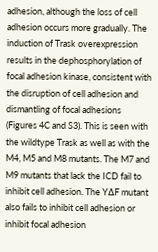adhesion, although the loss of cell adhesion occurs more gradually. The induction of Trask overexpression results in the dephosphorylation of focal adhesion kinase, consistent with the disruption of cell adhesion and dismantling of focal adhesions (Figures 4C and S3). This is seen with the wildtype Trask as well as with the M4, M5 and M8 mutants. The M7 and M9 mutants that lack the ICD fail to inhibit cell adhesion. The YΔF mutant also fails to inhibit cell adhesion or inhibit focal adhesion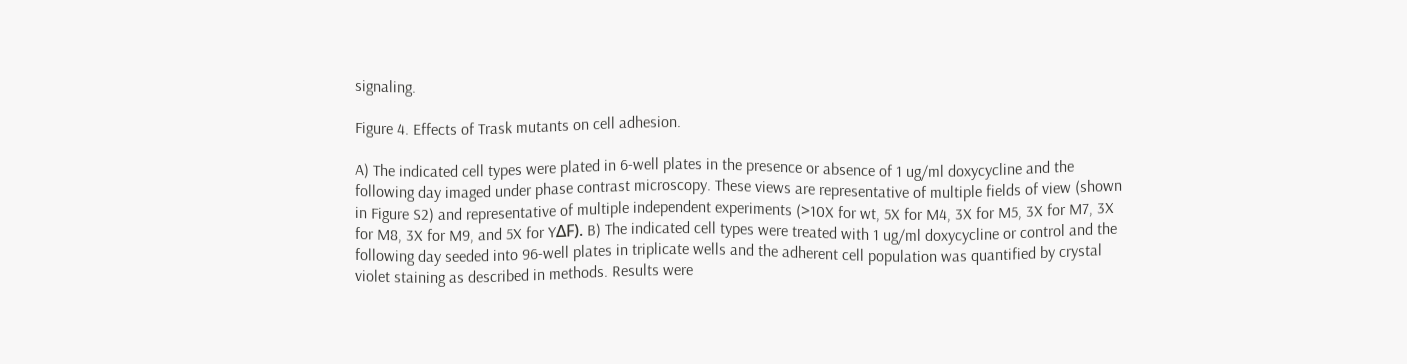signaling.

Figure 4. Effects of Trask mutants on cell adhesion.

A) The indicated cell types were plated in 6-well plates in the presence or absence of 1 ug/ml doxycycline and the following day imaged under phase contrast microscopy. These views are representative of multiple fields of view (shown in Figure S2) and representative of multiple independent experiments (>10X for wt, 5X for M4, 3X for M5, 3X for M7, 3X for M8, 3X for M9, and 5X for YΔF). B) The indicated cell types were treated with 1 ug/ml doxycycline or control and the following day seeded into 96-well plates in triplicate wells and the adherent cell population was quantified by crystal violet staining as described in methods. Results were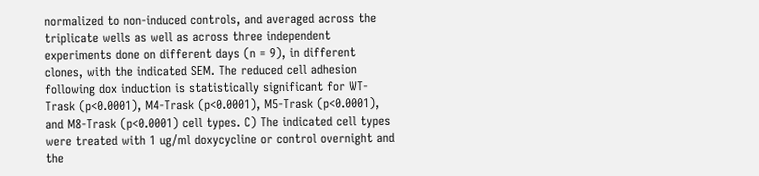normalized to non-induced controls, and averaged across the triplicate wells as well as across three independent experiments done on different days (n = 9), in different clones, with the indicated SEM. The reduced cell adhesion following dox induction is statistically significant for WT-Trask (p<0.0001), M4-Trask (p<0.0001), M5-Trask (p<0.0001), and M8-Trask (p<0.0001) cell types. C) The indicated cell types were treated with 1 ug/ml doxycycline or control overnight and the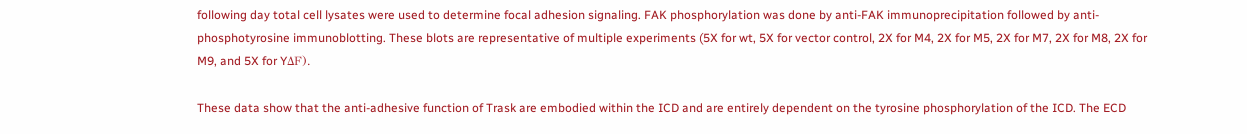following day total cell lysates were used to determine focal adhesion signaling. FAK phosphorylation was done by anti-FAK immunoprecipitation followed by anti-phosphotyrosine immunoblotting. These blots are representative of multiple experiments (5X for wt, 5X for vector control, 2X for M4, 2X for M5, 2X for M7, 2X for M8, 2X for M9, and 5X for YΔF).

These data show that the anti-adhesive function of Trask are embodied within the ICD and are entirely dependent on the tyrosine phosphorylation of the ICD. The ECD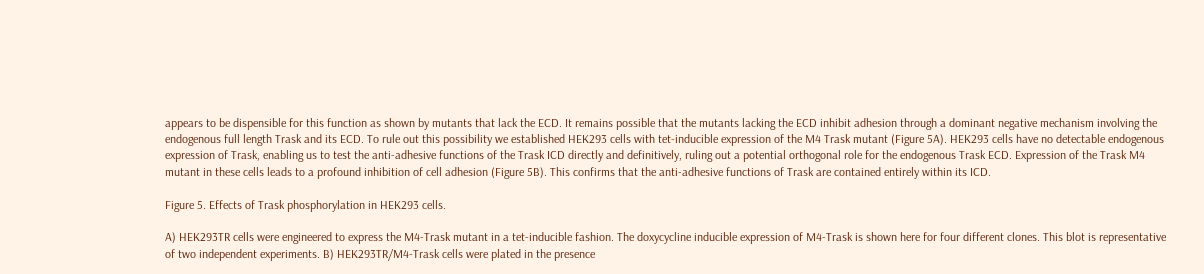appears to be dispensible for this function as shown by mutants that lack the ECD. It remains possible that the mutants lacking the ECD inhibit adhesion through a dominant negative mechanism involving the endogenous full length Trask and its ECD. To rule out this possibility we established HEK293 cells with tet-inducible expression of the M4 Trask mutant (Figure 5A). HEK293 cells have no detectable endogenous expression of Trask, enabling us to test the anti-adhesive functions of the Trask ICD directly and definitively, ruling out a potential orthogonal role for the endogenous Trask ECD. Expression of the Trask M4 mutant in these cells leads to a profound inhibition of cell adhesion (Figure 5B). This confirms that the anti-adhesive functions of Trask are contained entirely within its ICD.

Figure 5. Effects of Trask phosphorylation in HEK293 cells.

A) HEK293TR cells were engineered to express the M4-Trask mutant in a tet-inducible fashion. The doxycycline inducible expression of M4-Trask is shown here for four different clones. This blot is representative of two independent experiments. B) HEK293TR/M4-Trask cells were plated in the presence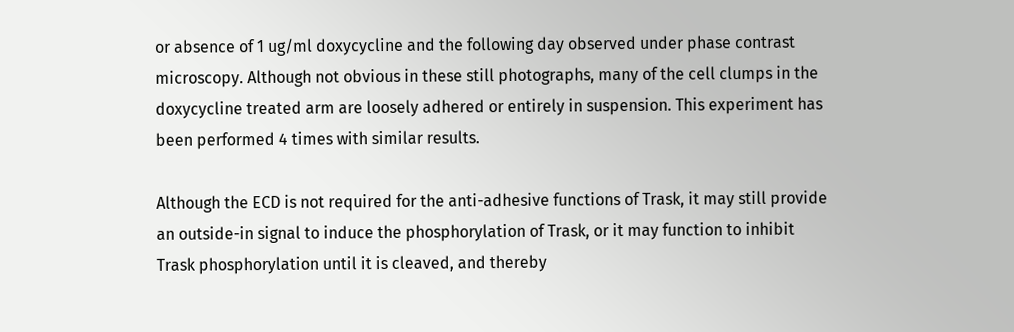or absence of 1 ug/ml doxycycline and the following day observed under phase contrast microscopy. Although not obvious in these still photographs, many of the cell clumps in the doxycycline treated arm are loosely adhered or entirely in suspension. This experiment has been performed 4 times with similar results.

Although the ECD is not required for the anti-adhesive functions of Trask, it may still provide an outside-in signal to induce the phosphorylation of Trask, or it may function to inhibit Trask phosphorylation until it is cleaved, and thereby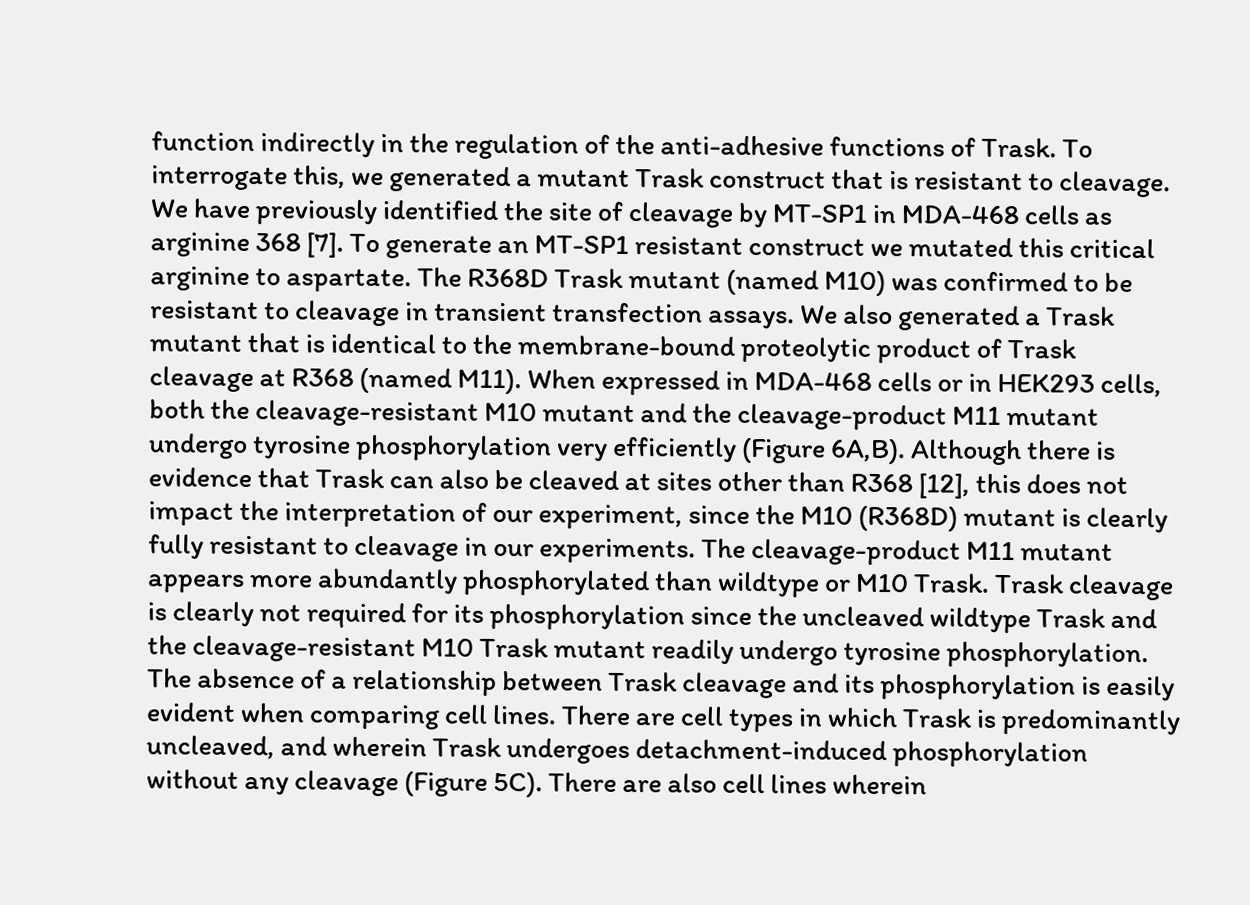function indirectly in the regulation of the anti-adhesive functions of Trask. To interrogate this, we generated a mutant Trask construct that is resistant to cleavage. We have previously identified the site of cleavage by MT-SP1 in MDA-468 cells as arginine 368 [7]. To generate an MT-SP1 resistant construct we mutated this critical arginine to aspartate. The R368D Trask mutant (named M10) was confirmed to be resistant to cleavage in transient transfection assays. We also generated a Trask mutant that is identical to the membrane-bound proteolytic product of Trask cleavage at R368 (named M11). When expressed in MDA-468 cells or in HEK293 cells, both the cleavage-resistant M10 mutant and the cleavage-product M11 mutant undergo tyrosine phosphorylation very efficiently (Figure 6A,B). Although there is evidence that Trask can also be cleaved at sites other than R368 [12], this does not impact the interpretation of our experiment, since the M10 (R368D) mutant is clearly fully resistant to cleavage in our experiments. The cleavage-product M11 mutant appears more abundantly phosphorylated than wildtype or M10 Trask. Trask cleavage is clearly not required for its phosphorylation since the uncleaved wildtype Trask and the cleavage-resistant M10 Trask mutant readily undergo tyrosine phosphorylation. The absence of a relationship between Trask cleavage and its phosphorylation is easily evident when comparing cell lines. There are cell types in which Trask is predominantly uncleaved, and wherein Trask undergoes detachment-induced phosphorylation without any cleavage (Figure 5C). There are also cell lines wherein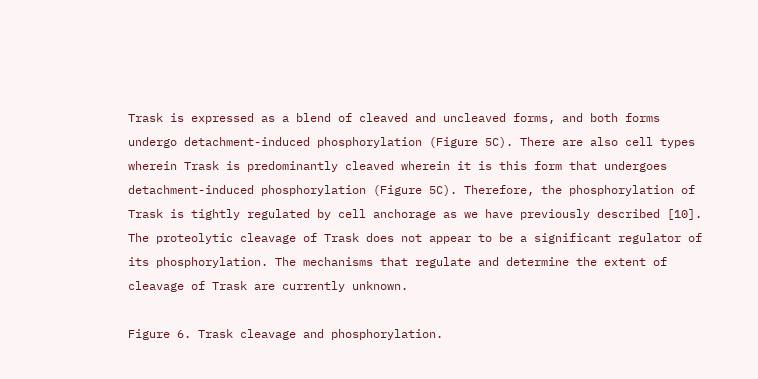Trask is expressed as a blend of cleaved and uncleaved forms, and both forms undergo detachment-induced phosphorylation (Figure 5C). There are also cell types wherein Trask is predominantly cleaved wherein it is this form that undergoes detachment-induced phosphorylation (Figure 5C). Therefore, the phosphorylation of Trask is tightly regulated by cell anchorage as we have previously described [10]. The proteolytic cleavage of Trask does not appear to be a significant regulator of its phosphorylation. The mechanisms that regulate and determine the extent of cleavage of Trask are currently unknown.

Figure 6. Trask cleavage and phosphorylation.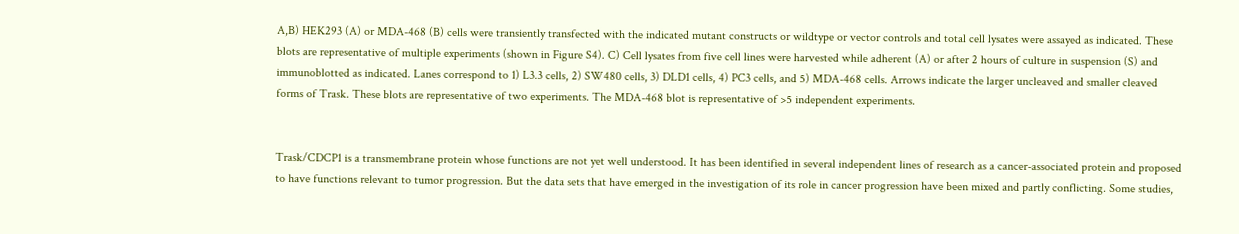A,B) HEK293 (A) or MDA-468 (B) cells were transiently transfected with the indicated mutant constructs or wildtype or vector controls and total cell lysates were assayed as indicated. These blots are representative of multiple experiments (shown in Figure S4). C) Cell lysates from five cell lines were harvested while adherent (A) or after 2 hours of culture in suspension (S) and immunoblotted as indicated. Lanes correspond to 1) L3.3 cells, 2) SW480 cells, 3) DLD1 cells, 4) PC3 cells, and 5) MDA-468 cells. Arrows indicate the larger uncleaved and smaller cleaved forms of Trask. These blots are representative of two experiments. The MDA-468 blot is representative of >5 independent experiments.


Trask/CDCP1 is a transmembrane protein whose functions are not yet well understood. It has been identified in several independent lines of research as a cancer-associated protein and proposed to have functions relevant to tumor progression. But the data sets that have emerged in the investigation of its role in cancer progression have been mixed and partly conflicting. Some studies,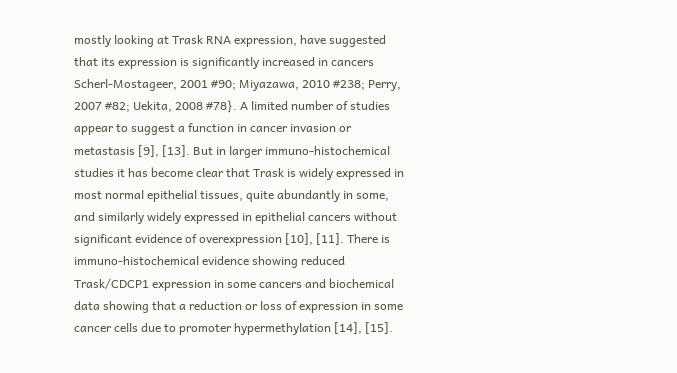mostly looking at Trask RNA expression, have suggested that its expression is significantly increased in cancers Scherl-Mostageer, 2001 #90; Miyazawa, 2010 #238; Perry, 2007 #82; Uekita, 2008 #78}. A limited number of studies appear to suggest a function in cancer invasion or metastasis [9], [13]. But in larger immuno-histochemical studies it has become clear that Trask is widely expressed in most normal epithelial tissues, quite abundantly in some, and similarly widely expressed in epithelial cancers without significant evidence of overexpression [10], [11]. There is immuno-histochemical evidence showing reduced Trask/CDCP1 expression in some cancers and biochemical data showing that a reduction or loss of expression in some cancer cells due to promoter hypermethylation [14], [15].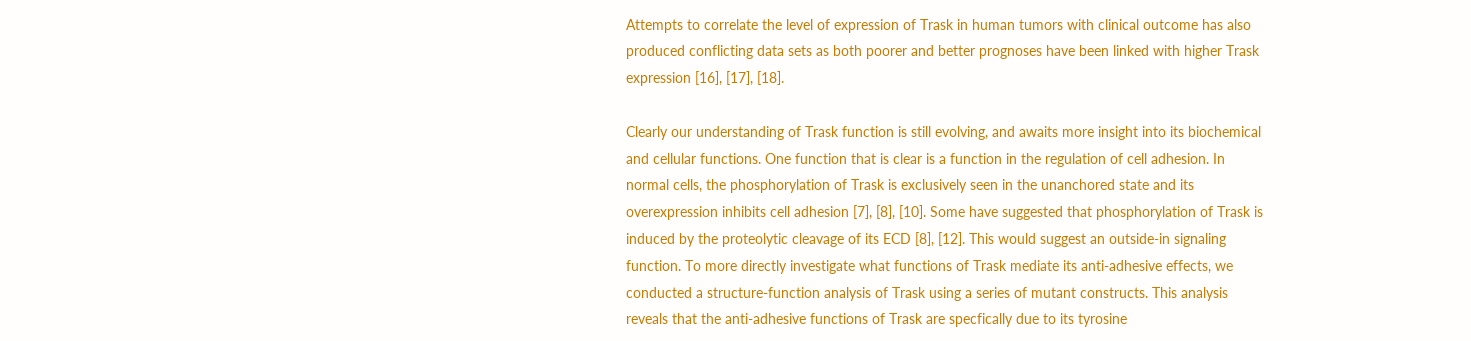Attempts to correlate the level of expression of Trask in human tumors with clinical outcome has also produced conflicting data sets as both poorer and better prognoses have been linked with higher Trask expression [16], [17], [18].

Clearly our understanding of Trask function is still evolving, and awaits more insight into its biochemical and cellular functions. One function that is clear is a function in the regulation of cell adhesion. In normal cells, the phosphorylation of Trask is exclusively seen in the unanchored state and its overexpression inhibits cell adhesion [7], [8], [10]. Some have suggested that phosphorylation of Trask is induced by the proteolytic cleavage of its ECD [8], [12]. This would suggest an outside-in signaling function. To more directly investigate what functions of Trask mediate its anti-adhesive effects, we conducted a structure-function analysis of Trask using a series of mutant constructs. This analysis reveals that the anti-adhesive functions of Trask are specfically due to its tyrosine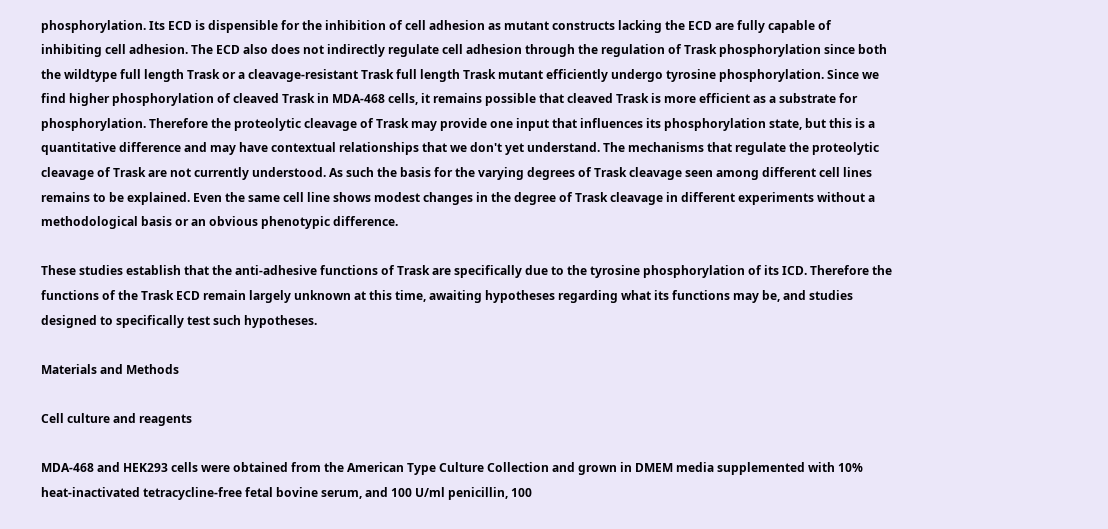phosphorylation. Its ECD is dispensible for the inhibition of cell adhesion as mutant constructs lacking the ECD are fully capable of inhibiting cell adhesion. The ECD also does not indirectly regulate cell adhesion through the regulation of Trask phosphorylation since both the wildtype full length Trask or a cleavage-resistant Trask full length Trask mutant efficiently undergo tyrosine phosphorylation. Since we find higher phosphorylation of cleaved Trask in MDA-468 cells, it remains possible that cleaved Trask is more efficient as a substrate for phosphorylation. Therefore the proteolytic cleavage of Trask may provide one input that influences its phosphorylation state, but this is a quantitative difference and may have contextual relationships that we don't yet understand. The mechanisms that regulate the proteolytic cleavage of Trask are not currently understood. As such the basis for the varying degrees of Trask cleavage seen among different cell lines remains to be explained. Even the same cell line shows modest changes in the degree of Trask cleavage in different experiments without a methodological basis or an obvious phenotypic difference.

These studies establish that the anti-adhesive functions of Trask are specifically due to the tyrosine phosphorylation of its ICD. Therefore the functions of the Trask ECD remain largely unknown at this time, awaiting hypotheses regarding what its functions may be, and studies designed to specifically test such hypotheses.

Materials and Methods

Cell culture and reagents

MDA-468 and HEK293 cells were obtained from the American Type Culture Collection and grown in DMEM media supplemented with 10% heat-inactivated tetracycline-free fetal bovine serum, and 100 U/ml penicillin, 100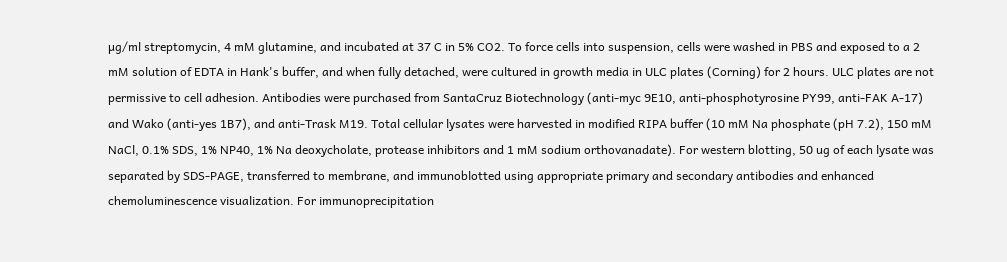µg/ml streptomycin, 4 mM glutamine, and incubated at 37 C in 5% CO2. To force cells into suspension, cells were washed in PBS and exposed to a 2 mM solution of EDTA in Hank's buffer, and when fully detached, were cultured in growth media in ULC plates (Corning) for 2 hours. ULC plates are not permissive to cell adhesion. Antibodies were purchased from SantaCruz Biotechnology (anti-myc 9E10, anti-phosphotyrosine PY99, anti-FAK A-17) and Wako (anti-yes 1B7), and anti-Trask M19. Total cellular lysates were harvested in modified RIPA buffer (10 mM Na phosphate (pH 7.2), 150 mM NaCl, 0.1% SDS, 1% NP40, 1% Na deoxycholate, protease inhibitors and 1 mM sodium orthovanadate). For western blotting, 50 ug of each lysate was separated by SDS-PAGE, transferred to membrane, and immunoblotted using appropriate primary and secondary antibodies and enhanced chemoluminescence visualization. For immunoprecipitation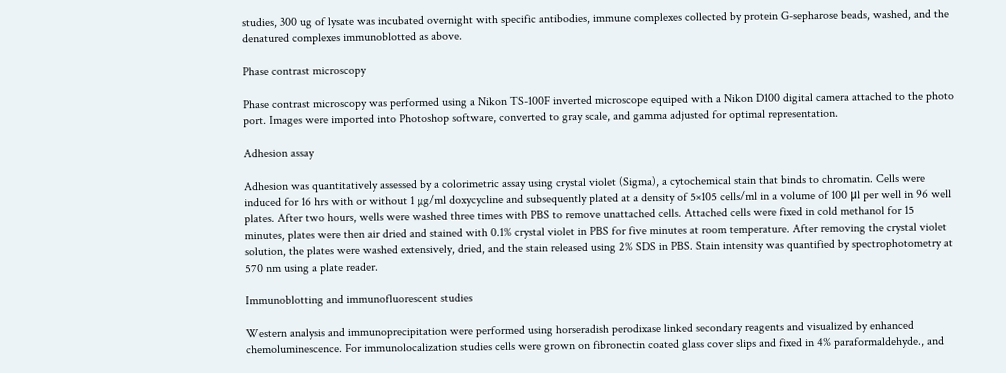studies, 300 ug of lysate was incubated overnight with specific antibodies, immune complexes collected by protein G-sepharose beads, washed, and the denatured complexes immunoblotted as above.

Phase contrast microscopy

Phase contrast microscopy was performed using a Nikon TS-100F inverted microscope equiped with a Nikon D100 digital camera attached to the photo port. Images were imported into Photoshop software, converted to gray scale, and gamma adjusted for optimal representation.

Adhesion assay

Adhesion was quantitatively assessed by a colorimetric assay using crystal violet (Sigma), a cytochemical stain that binds to chromatin. Cells were induced for 16 hrs with or without 1 µg/ml doxycycline and subsequently plated at a density of 5×105 cells/ml in a volume of 100 μl per well in 96 well plates. After two hours, wells were washed three times with PBS to remove unattached cells. Attached cells were fixed in cold methanol for 15 minutes, plates were then air dried and stained with 0.1% crystal violet in PBS for five minutes at room temperature. After removing the crystal violet solution, the plates were washed extensively, dried, and the stain released using 2% SDS in PBS. Stain intensity was quantified by spectrophotometry at 570 nm using a plate reader.

Immunoblotting and immunofluorescent studies

Western analysis and immunoprecipitation were performed using horseradish perodixase linked secondary reagents and visualized by enhanced chemoluminescence. For immunolocalization studies cells were grown on fibronectin coated glass cover slips and fixed in 4% paraformaldehyde., and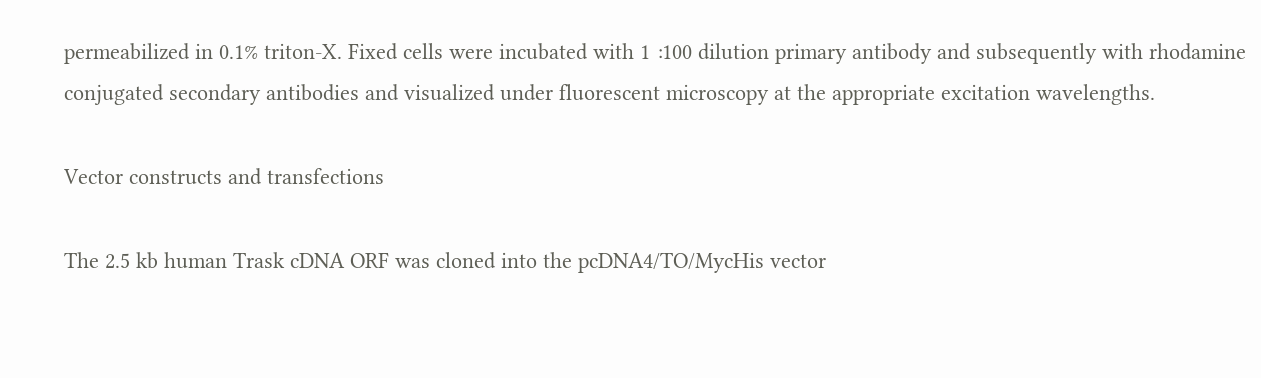permeabilized in 0.1% triton-X. Fixed cells were incubated with 1∶100 dilution primary antibody and subsequently with rhodamine conjugated secondary antibodies and visualized under fluorescent microscopy at the appropriate excitation wavelengths.

Vector constructs and transfections

The 2.5 kb human Trask cDNA ORF was cloned into the pcDNA4/TO/MycHis vector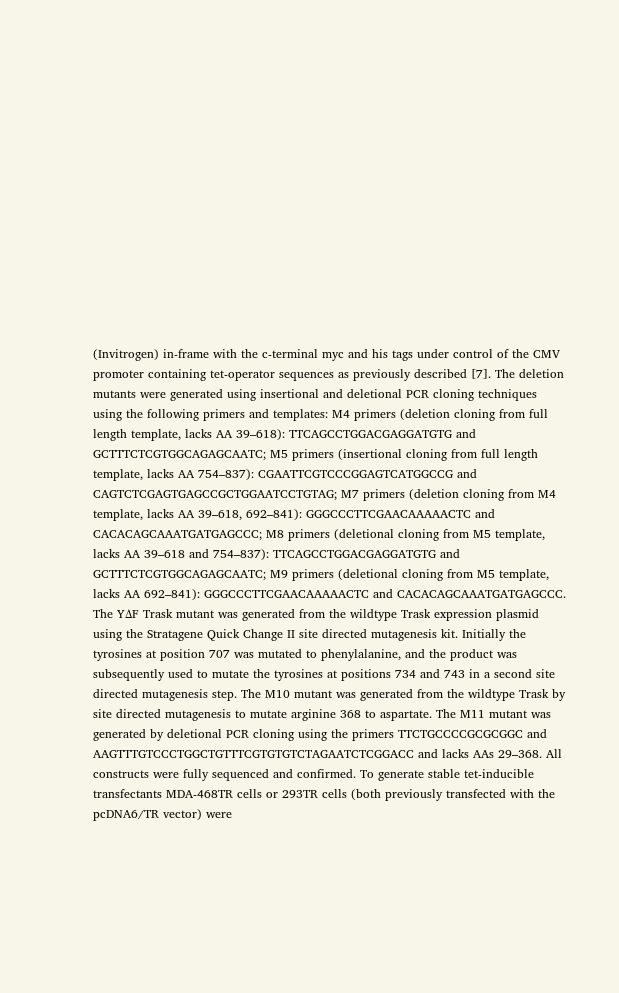(Invitrogen) in-frame with the c-terminal myc and his tags under control of the CMV promoter containing tet-operator sequences as previously described [7]. The deletion mutants were generated using insertional and deletional PCR cloning techniques using the following primers and templates: M4 primers (deletion cloning from full length template, lacks AA 39–618): TTCAGCCTGGACGAGGATGTG and GCTTTCTCGTGGCAGAGCAATC; M5 primers (insertional cloning from full length template, lacks AA 754–837): CGAATTCGTCCCGGAGTCATGGCCG and CAGTCTCGAGTGAGCCGCTGGAATCCTGTAG; M7 primers (deletion cloning from M4 template, lacks AA 39–618, 692–841): GGGCCCTTCGAACAAAAACTC and CACACAGCAAATGATGAGCCC; M8 primers (deletional cloning from M5 template, lacks AA 39–618 and 754–837): TTCAGCCTGGACGAGGATGTG and GCTTTCTCGTGGCAGAGCAATC; M9 primers (deletional cloning from M5 template, lacks AA 692–841): GGGCCCTTCGAACAAAAACTC and CACACAGCAAATGATGAGCCC. The YΔF Trask mutant was generated from the wildtype Trask expression plasmid using the Stratagene Quick Change II site directed mutagenesis kit. Initially the tyrosines at position 707 was mutated to phenylalanine, and the product was subsequently used to mutate the tyrosines at positions 734 and 743 in a second site directed mutagenesis step. The M10 mutant was generated from the wildtype Trask by site directed mutagenesis to mutate arginine 368 to aspartate. The M11 mutant was generated by deletional PCR cloning using the primers TTCTGCCCCGCGCGGC and AAGTTTGTCCCTGGCTGTTTCGTGTGTCTAGAATCTCGGACC and lacks AAs 29–368. All constructs were fully sequenced and confirmed. To generate stable tet-inducible transfectants MDA-468TR cells or 293TR cells (both previously transfected with the pcDNA6/TR vector) were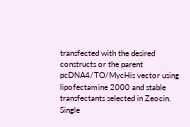transfected with the desired constructs or the parent pcDNA4/TO/MycHis vector using lipofectamine 2000 and stable transfectants selected in Zeocin. Single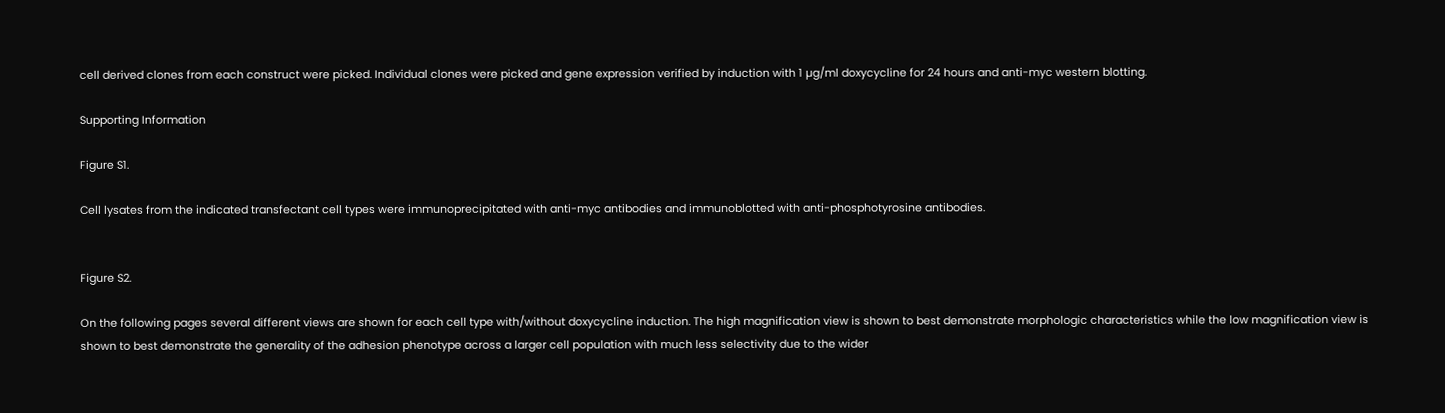cell derived clones from each construct were picked. Individual clones were picked and gene expression verified by induction with 1 µg/ml doxycycline for 24 hours and anti-myc western blotting.

Supporting Information

Figure S1.

Cell lysates from the indicated transfectant cell types were immunoprecipitated with anti-myc antibodies and immunoblotted with anti-phosphotyrosine antibodies.


Figure S2.

On the following pages several different views are shown for each cell type with/without doxycycline induction. The high magnification view is shown to best demonstrate morphologic characteristics while the low magnification view is shown to best demonstrate the generality of the adhesion phenotype across a larger cell population with much less selectivity due to the wider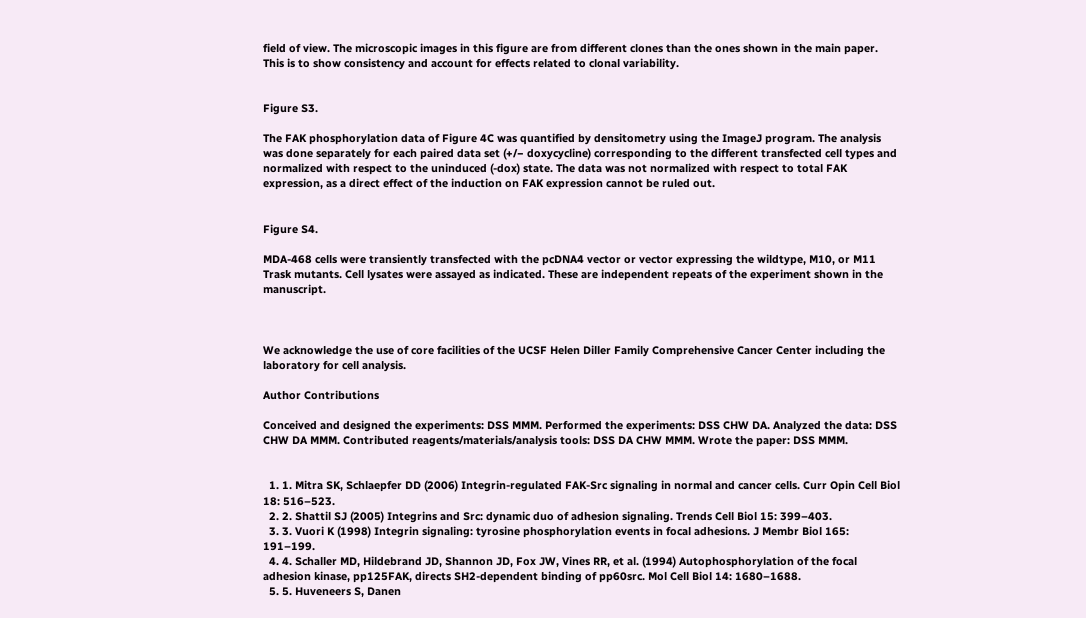field of view. The microscopic images in this figure are from different clones than the ones shown in the main paper. This is to show consistency and account for effects related to clonal variability.


Figure S3.

The FAK phosphorylation data of Figure 4C was quantified by densitometry using the ImageJ program. The analysis was done separately for each paired data set (+/− doxycycline) corresponding to the different transfected cell types and normalized with respect to the uninduced (-dox) state. The data was not normalized with respect to total FAK expression, as a direct effect of the induction on FAK expression cannot be ruled out.


Figure S4.

MDA-468 cells were transiently transfected with the pcDNA4 vector or vector expressing the wildtype, M10, or M11 Trask mutants. Cell lysates were assayed as indicated. These are independent repeats of the experiment shown in the manuscript.



We acknowledge the use of core facilities of the UCSF Helen Diller Family Comprehensive Cancer Center including the laboratory for cell analysis.

Author Contributions

Conceived and designed the experiments: DSS MMM. Performed the experiments: DSS CHW DA. Analyzed the data: DSS CHW DA MMM. Contributed reagents/materials/analysis tools: DSS DA CHW MMM. Wrote the paper: DSS MMM.


  1. 1. Mitra SK, Schlaepfer DD (2006) Integrin-regulated FAK-Src signaling in normal and cancer cells. Curr Opin Cell Biol 18: 516–523.
  2. 2. Shattil SJ (2005) Integrins and Src: dynamic duo of adhesion signaling. Trends Cell Biol 15: 399–403.
  3. 3. Vuori K (1998) Integrin signaling: tyrosine phosphorylation events in focal adhesions. J Membr Biol 165: 191–199.
  4. 4. Schaller MD, Hildebrand JD, Shannon JD, Fox JW, Vines RR, et al. (1994) Autophosphorylation of the focal adhesion kinase, pp125FAK, directs SH2-dependent binding of pp60src. Mol Cell Biol 14: 1680–1688.
  5. 5. Huveneers S, Danen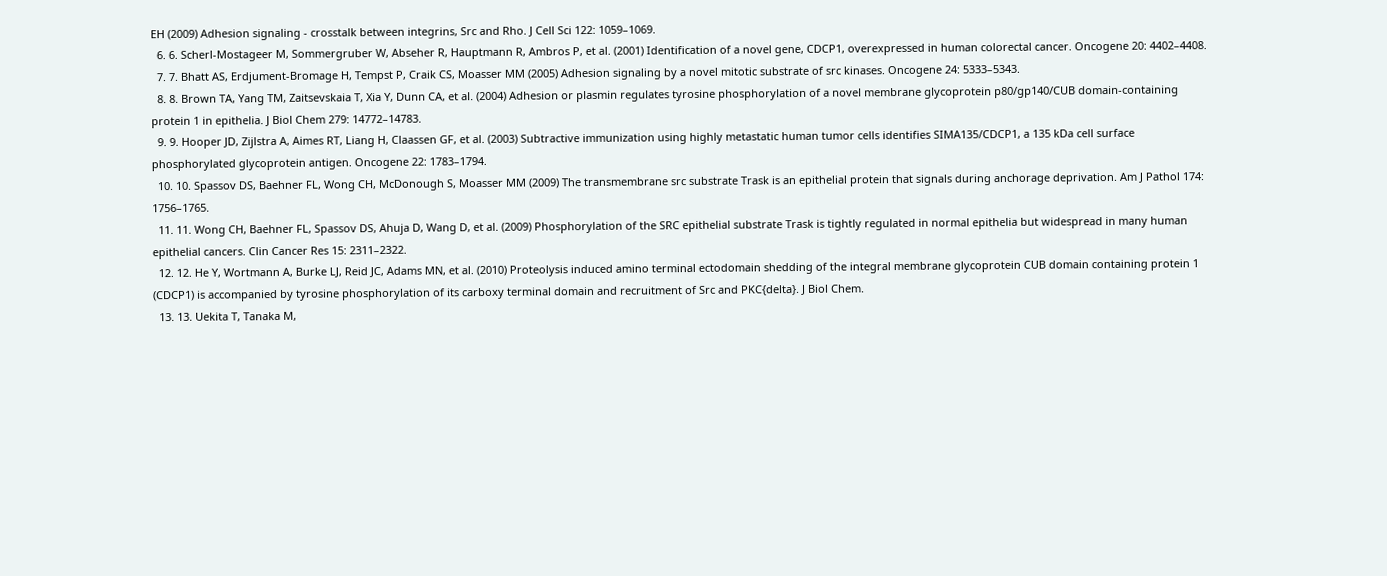EH (2009) Adhesion signaling - crosstalk between integrins, Src and Rho. J Cell Sci 122: 1059–1069.
  6. 6. Scherl-Mostageer M, Sommergruber W, Abseher R, Hauptmann R, Ambros P, et al. (2001) Identification of a novel gene, CDCP1, overexpressed in human colorectal cancer. Oncogene 20: 4402–4408.
  7. 7. Bhatt AS, Erdjument-Bromage H, Tempst P, Craik CS, Moasser MM (2005) Adhesion signaling by a novel mitotic substrate of src kinases. Oncogene 24: 5333–5343.
  8. 8. Brown TA, Yang TM, Zaitsevskaia T, Xia Y, Dunn CA, et al. (2004) Adhesion or plasmin regulates tyrosine phosphorylation of a novel membrane glycoprotein p80/gp140/CUB domain-containing protein 1 in epithelia. J Biol Chem 279: 14772–14783.
  9. 9. Hooper JD, Zijlstra A, Aimes RT, Liang H, Claassen GF, et al. (2003) Subtractive immunization using highly metastatic human tumor cells identifies SIMA135/CDCP1, a 135 kDa cell surface phosphorylated glycoprotein antigen. Oncogene 22: 1783–1794.
  10. 10. Spassov DS, Baehner FL, Wong CH, McDonough S, Moasser MM (2009) The transmembrane src substrate Trask is an epithelial protein that signals during anchorage deprivation. Am J Pathol 174: 1756–1765.
  11. 11. Wong CH, Baehner FL, Spassov DS, Ahuja D, Wang D, et al. (2009) Phosphorylation of the SRC epithelial substrate Trask is tightly regulated in normal epithelia but widespread in many human epithelial cancers. Clin Cancer Res 15: 2311–2322.
  12. 12. He Y, Wortmann A, Burke LJ, Reid JC, Adams MN, et al. (2010) Proteolysis induced amino terminal ectodomain shedding of the integral membrane glycoprotein CUB domain containing protein 1 (CDCP1) is accompanied by tyrosine phosphorylation of its carboxy terminal domain and recruitment of Src and PKC{delta}. J Biol Chem.
  13. 13. Uekita T, Tanaka M,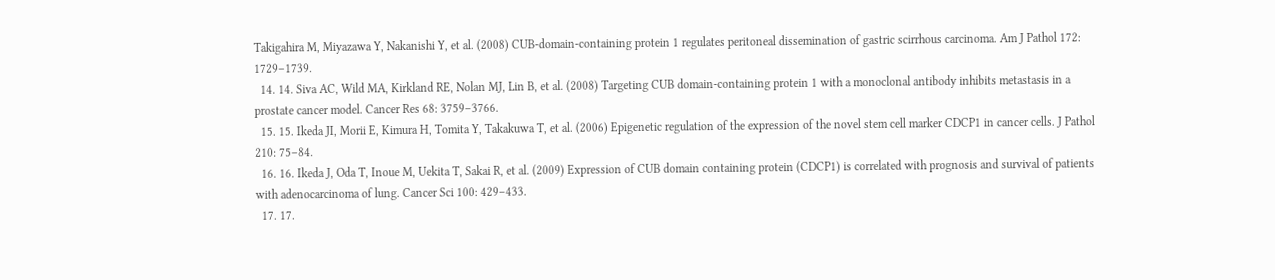Takigahira M, Miyazawa Y, Nakanishi Y, et al. (2008) CUB-domain-containing protein 1 regulates peritoneal dissemination of gastric scirrhous carcinoma. Am J Pathol 172: 1729–1739.
  14. 14. Siva AC, Wild MA, Kirkland RE, Nolan MJ, Lin B, et al. (2008) Targeting CUB domain-containing protein 1 with a monoclonal antibody inhibits metastasis in a prostate cancer model. Cancer Res 68: 3759–3766.
  15. 15. Ikeda JI, Morii E, Kimura H, Tomita Y, Takakuwa T, et al. (2006) Epigenetic regulation of the expression of the novel stem cell marker CDCP1 in cancer cells. J Pathol 210: 75–84.
  16. 16. Ikeda J, Oda T, Inoue M, Uekita T, Sakai R, et al. (2009) Expression of CUB domain containing protein (CDCP1) is correlated with prognosis and survival of patients with adenocarcinoma of lung. Cancer Sci 100: 429–433.
  17. 17.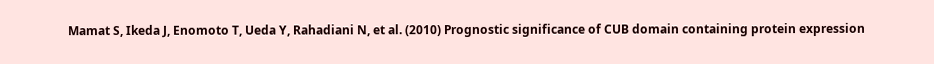Mamat S, Ikeda J, Enomoto T, Ueda Y, Rahadiani N, et al. (2010) Prognostic significance of CUB domain containing protein expression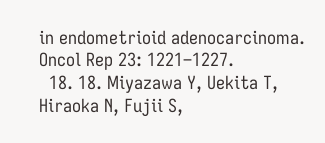in endometrioid adenocarcinoma. Oncol Rep 23: 1221–1227.
  18. 18. Miyazawa Y, Uekita T, Hiraoka N, Fujii S,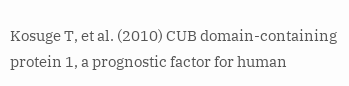Kosuge T, et al. (2010) CUB domain-containing protein 1, a prognostic factor for human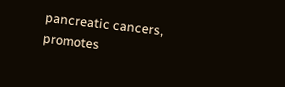pancreatic cancers, promotes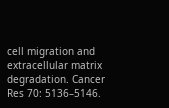cell migration and extracellular matrix degradation. Cancer Res 70: 5136–5146.